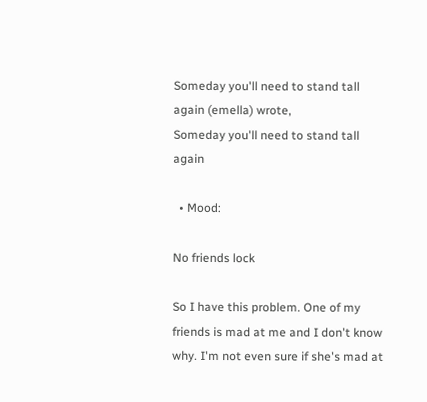Someday you'll need to stand tall again (emella) wrote,
Someday you'll need to stand tall again

  • Mood:

No friends lock

So I have this problem. One of my friends is mad at me and I don't know why. I'm not even sure if she's mad at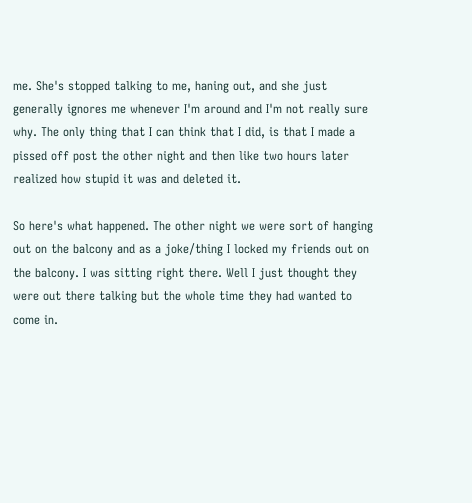me. She's stopped talking to me, haning out, and she just generally ignores me whenever I'm around and I'm not really sure why. The only thing that I can think that I did, is that I made a pissed off post the other night and then like two hours later realized how stupid it was and deleted it.

So here's what happened. The other night we were sort of hanging out on the balcony and as a joke/thing I locked my friends out on the balcony. I was sitting right there. Well I just thought they were out there talking but the whole time they had wanted to come in.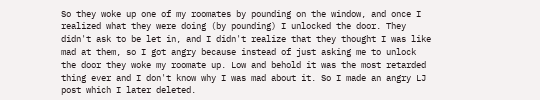So they woke up one of my roomates by pounding on the window, and once I realized what they were doing (by pounding) I unlocked the door. They didn't ask to be let in, and I didn't realize that they thought I was like mad at them, so I got angry because instead of just asking me to unlock the door they woke my roomate up. Low and behold it was the most retarded thing ever and I don't know why I was mad about it. So I made an angry LJ post which I later deleted.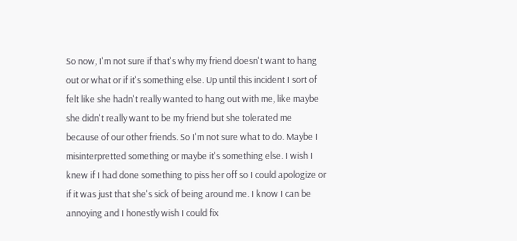So now, I'm not sure if that's why my friend doesn't want to hang out or what or if it's something else. Up until this incident I sort of felt like she hadn't really wanted to hang out with me, like maybe she didn't really want to be my friend but she tolerated me because of our other friends. So I'm not sure what to do. Maybe I misinterpretted something or maybe it's something else. I wish I knew if I had done something to piss her off so I could apologize or if it was just that she's sick of being around me. I know I can be annoying and I honestly wish I could fix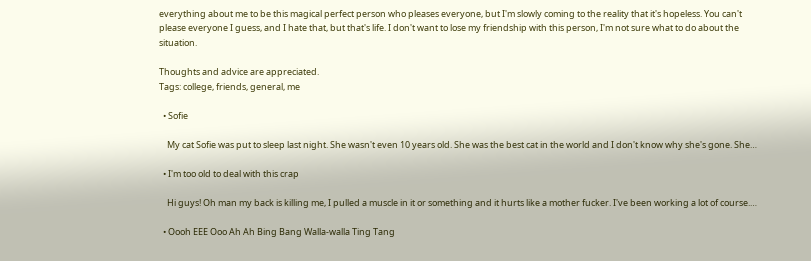everything about me to be this magical perfect person who pleases everyone, but I'm slowly coming to the reality that it's hopeless. You can't please everyone I guess, and I hate that, but that's life. I don't want to lose my friendship with this person, I'm not sure what to do about the situation.

Thoughts and advice are appreciated.
Tags: college, friends, general, me

  • Sofie

    My cat Sofie was put to sleep last night. She wasn't even 10 years old. She was the best cat in the world and I don't know why she's gone. She…

  • I'm too old to deal with this crap

    Hi guys! Oh man my back is killing me, I pulled a muscle in it or something and it hurts like a mother fucker. I've been working a lot of course.…

  • Oooh EEE Ooo Ah Ah Bing Bang Walla-walla Ting Tang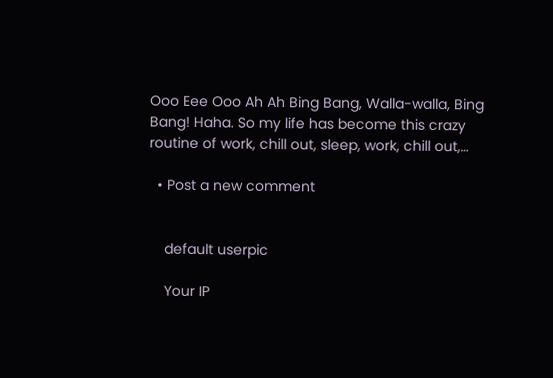Ooo Eee Ooo Ah Ah Bing Bang, Walla-walla, Bing Bang! Haha. So my life has become this crazy routine of work, chill out, sleep, work, chill out,…

  • Post a new comment


    default userpic

    Your IP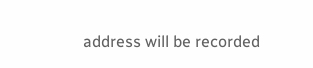address will be recorded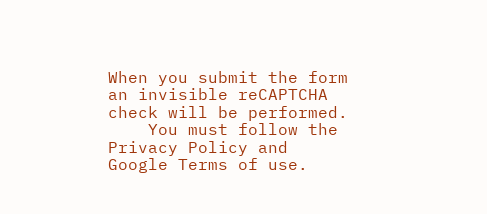When you submit the form an invisible reCAPTCHA check will be performed.
    You must follow the Privacy Policy and Google Terms of use.